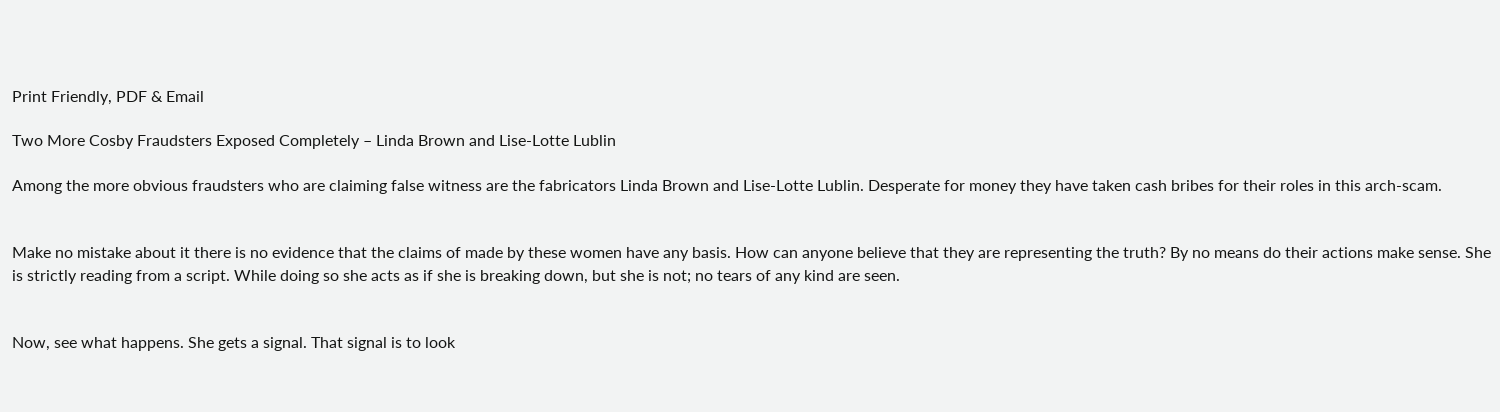Print Friendly, PDF & Email

Two More Cosby Fraudsters Exposed Completely – Linda Brown and Lise-Lotte Lublin

Among the more obvious fraudsters who are claiming false witness are the fabricators Linda Brown and Lise-Lotte Lublin. Desperate for money they have taken cash bribes for their roles in this arch-scam.


Make no mistake about it there is no evidence that the claims of made by these women have any basis. How can anyone believe that they are representing the truth? By no means do their actions make sense. She is strictly reading from a script. While doing so she acts as if she is breaking down, but she is not; no tears of any kind are seen.


Now, see what happens. She gets a signal. That signal is to look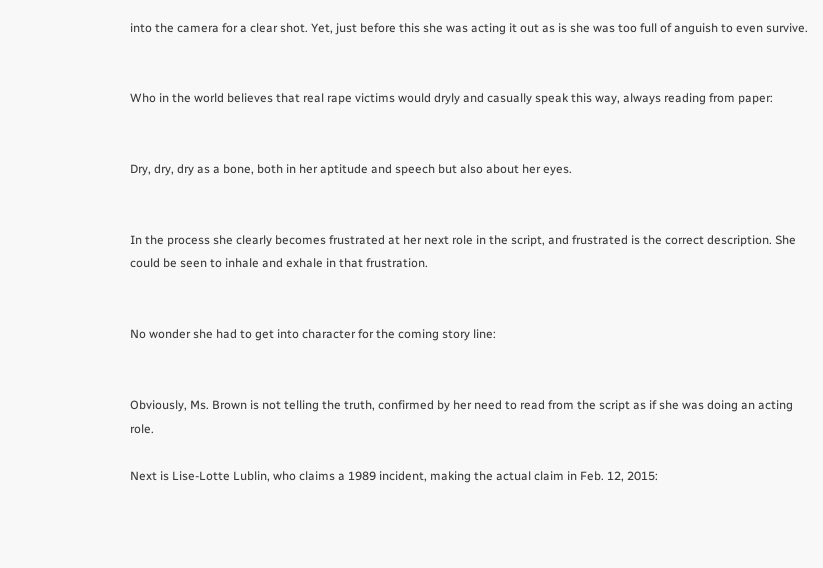into the camera for a clear shot. Yet, just before this she was acting it out as is she was too full of anguish to even survive.


Who in the world believes that real rape victims would dryly and casually speak this way, always reading from paper:


Dry, dry, dry as a bone, both in her aptitude and speech but also about her eyes.


In the process she clearly becomes frustrated at her next role in the script, and frustrated is the correct description. She could be seen to inhale and exhale in that frustration.


No wonder she had to get into character for the coming story line:


Obviously, Ms. Brown is not telling the truth, confirmed by her need to read from the script as if she was doing an acting role.

Next is Lise-Lotte Lublin, who claims a 1989 incident, making the actual claim in Feb. 12, 2015: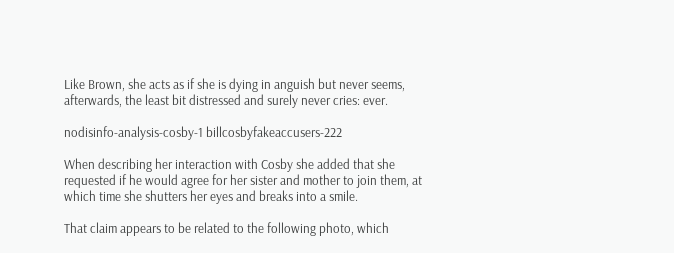Like Brown, she acts as if she is dying in anguish but never seems, afterwards, the least bit distressed and surely never cries: ever.

nodisinfo-analysis-cosby-1 billcosbyfakeaccusers-222

When describing her interaction with Cosby she added that she requested if he would agree for her sister and mother to join them, at which time she shutters her eyes and breaks into a smile.

That claim appears to be related to the following photo, which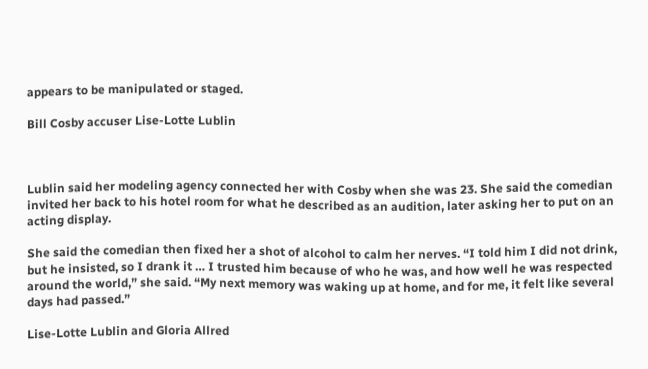appears to be manipulated or staged.

Bill Cosby accuser Lise-Lotte Lublin



Lublin said her modeling agency connected her with Cosby when she was 23. She said the comedian invited her back to his hotel room for what he described as an audition, later asking her to put on an acting display.

She said the comedian then fixed her a shot of alcohol to calm her nerves. “I told him I did not drink, but he insisted, so I drank it … I trusted him because of who he was, and how well he was respected around the world,” she said. “My next memory was waking up at home, and for me, it felt like several days had passed.”

Lise-Lotte Lublin and Gloria Allred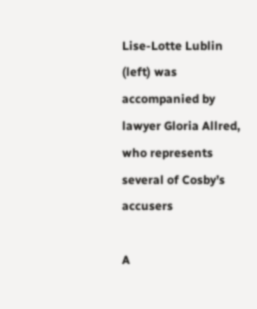Lise-Lotte Lublin (left) was accompanied by lawyer Gloria Allred, who represents several of Cosby’s accusers

A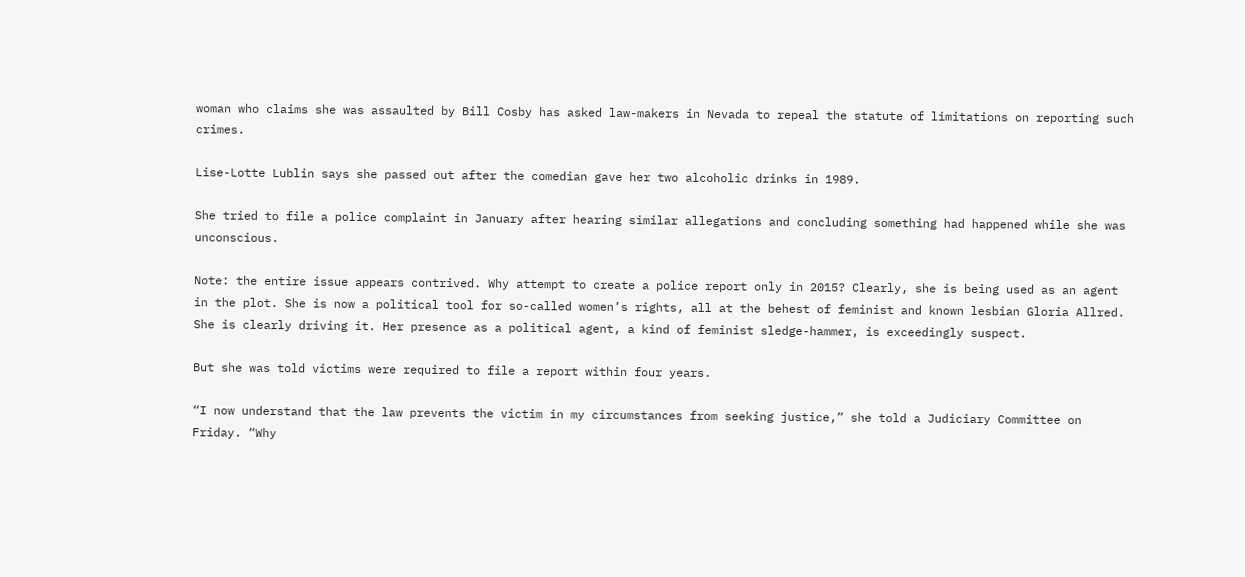woman who claims she was assaulted by Bill Cosby has asked law-makers in Nevada to repeal the statute of limitations on reporting such crimes.

Lise-Lotte Lublin says she passed out after the comedian gave her two alcoholic drinks in 1989.

She tried to file a police complaint in January after hearing similar allegations and concluding something had happened while she was unconscious.

Note: the entire issue appears contrived. Why attempt to create a police report only in 2015? Clearly, she is being used as an agent in the plot. She is now a political tool for so-called women’s rights, all at the behest of feminist and known lesbian Gloria Allred. She is clearly driving it. Her presence as a political agent, a kind of feminist sledge-hammer, is exceedingly suspect.

But she was told victims were required to file a report within four years.

“I now understand that the law prevents the victim in my circumstances from seeking justice,” she told a Judiciary Committee on Friday. “Why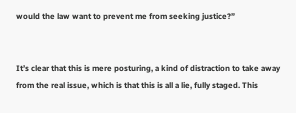would the law want to prevent me from seeking justice?”


It’s clear that this is mere posturing, a kind of distraction to take away from the real issue, which is that this is all a lie, fully staged. This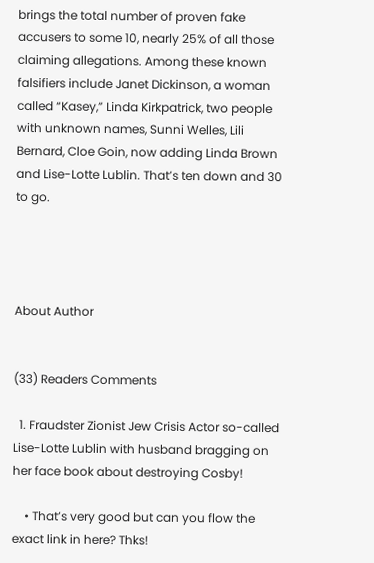brings the total number of proven fake accusers to some 10, nearly 25% of all those claiming allegations. Among these known falsifiers include Janet Dickinson, a woman called “Kasey,” Linda Kirkpatrick, two people with unknown names, Sunni Welles, Lili Bernard, Cloe Goin, now adding Linda Brown and Lise-Lotte Lublin. That’s ten down and 30 to go.




About Author


(33) Readers Comments

  1. Fraudster Zionist Jew Crisis Actor so-called Lise-Lotte Lublin with husband bragging on her face book about destroying Cosby!

    • That’s very good but can you flow the exact link in here? Thks!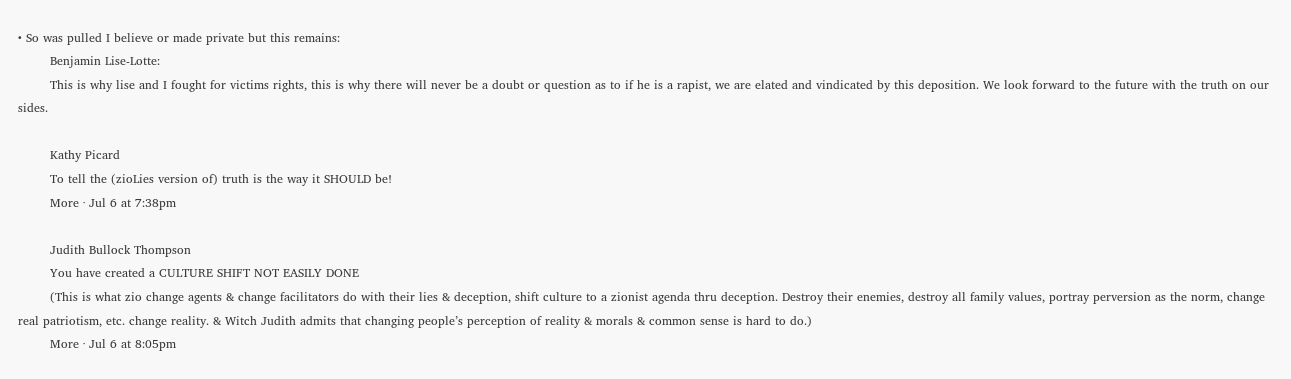• So was pulled I believe or made private but this remains:
        Benjamin Lise-Lotte:
        This is why lise and I fought for victims rights, this is why there will never be a doubt or question as to if he is a rapist, we are elated and vindicated by this deposition. We look forward to the future with the truth on our sides.

        Kathy Picard
        To tell the (zioLies version of) truth is the way it SHOULD be!
        More · Jul 6 at 7:38pm

        Judith Bullock Thompson
        You have created a CULTURE SHIFT NOT EASILY DONE
        (This is what zio change agents & change facilitators do with their lies & deception, shift culture to a zionist agenda thru deception. Destroy their enemies, destroy all family values, portray perversion as the norm, change real patriotism, etc. change reality. & Witch Judith admits that changing people’s perception of reality & morals & common sense is hard to do.)
        More · Jul 6 at 8:05pm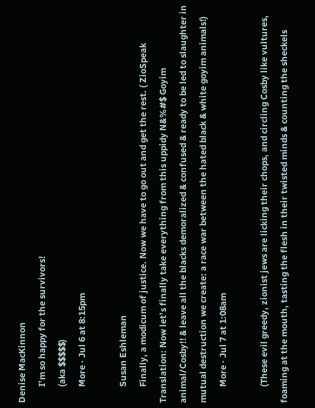Denise MacKinnon
        I’m so happy for the survivors!
        (aka $$$$$)
        More · Jul 6 at 8:15pm

        Susan Eshleman
        Finally, a modicum of justice. Now we have to go out and get the rest. ( ZioSpeak Translation: Now let’s finally take everything from this uppidy N&%#$ Goyim animal/Cosby!! & leave all the blacks demoralized & confused & ready to be led to slaughter in mutual destruction we create: a race war between the hated black & white goyim animals!)
        More · Jul 7 at 1:08am

        (These evil greedy, zionist jews are licking their chops, and circling Cosby like vultures, foaming at the mouth, tasting the flesh in their twisted minds & counting the sheckels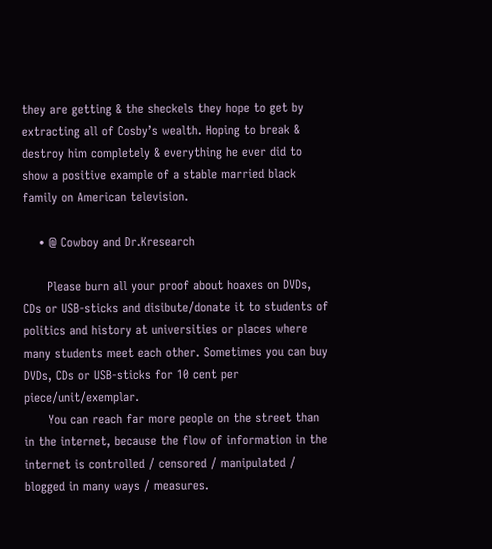they are getting & the sheckels they hope to get by extracting all of Cosby’s wealth. Hoping to break & destroy him completely & everything he ever did to show a positive example of a stable married black family on American television.

    • @ Cowboy and Dr.Kresearch

      Please burn all your proof about hoaxes on DVDs, CDs or USB-sticks and disibute/donate it to students of politics and history at universities or places where many students meet each other. Sometimes you can buy DVDs, CDs or USB-sticks for 10 cent per piece/unit/exemplar.
      You can reach far more people on the street than in the internet, because the flow of information in the internet is controlled / censored / manipulated / blogged in many ways / measures.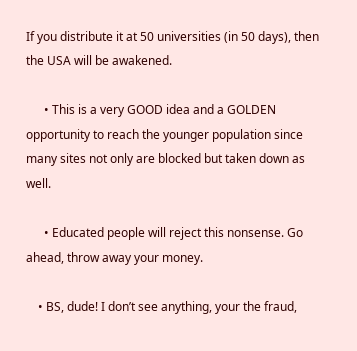If you distribute it at 50 universities (in 50 days), then the USA will be awakened.

      • This is a very GOOD idea and a GOLDEN opportunity to reach the younger population since many sites not only are blocked but taken down as well.

      • Educated people will reject this nonsense. Go ahead, throw away your money.

    • BS, dude! I don’t see anything, your the fraud,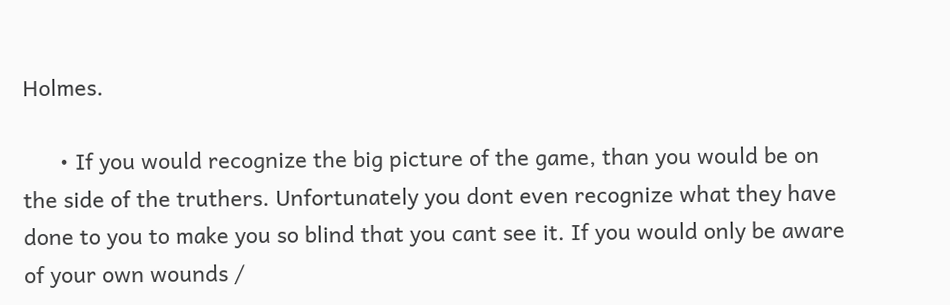Holmes.

      • If you would recognize the big picture of the game, than you would be on the side of the truthers. Unfortunately you dont even recognize what they have done to you to make you so blind that you cant see it. If you would only be aware of your own wounds /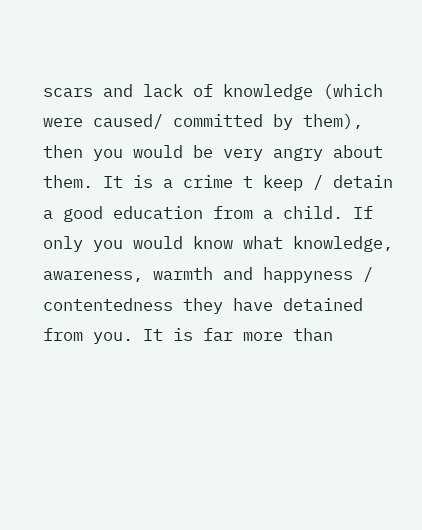scars and lack of knowledge (which were caused/ committed by them), then you would be very angry about them. It is a crime t keep / detain a good education from a child. If only you would know what knowledge, awareness, warmth and happyness / contentedness they have detained from you. It is far more than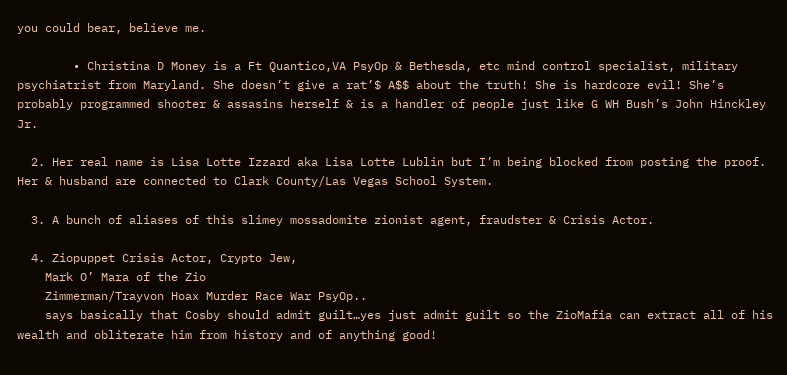you could bear, believe me.

        • Christina D Money is a Ft Quantico,VA PsyOp & Bethesda, etc mind control specialist, military psychiatrist from Maryland. She doesn’t give a rat’$ A$$ about the truth! She is hardcore evil! She’s probably programmed shooter & assasins herself & is a handler of people just like G WH Bush’s John Hinckley Jr.

  2. Her real name is Lisa Lotte Izzard aka Lisa Lotte Lublin but I’m being blocked from posting the proof. Her & husband are connected to Clark County/Las Vegas School System.

  3. A bunch of aliases of this slimey mossadomite zionist agent, fraudster & Crisis Actor.

  4. Ziopuppet Crisis Actor, Crypto Jew,
    Mark O’ Mara of the Zio
    Zimmerman/Trayvon Hoax Murder Race War PsyOp..
    says basically that Cosby should admit guilt…yes just admit guilt so the ZioMafia can extract all of his wealth and obliterate him from history and of anything good!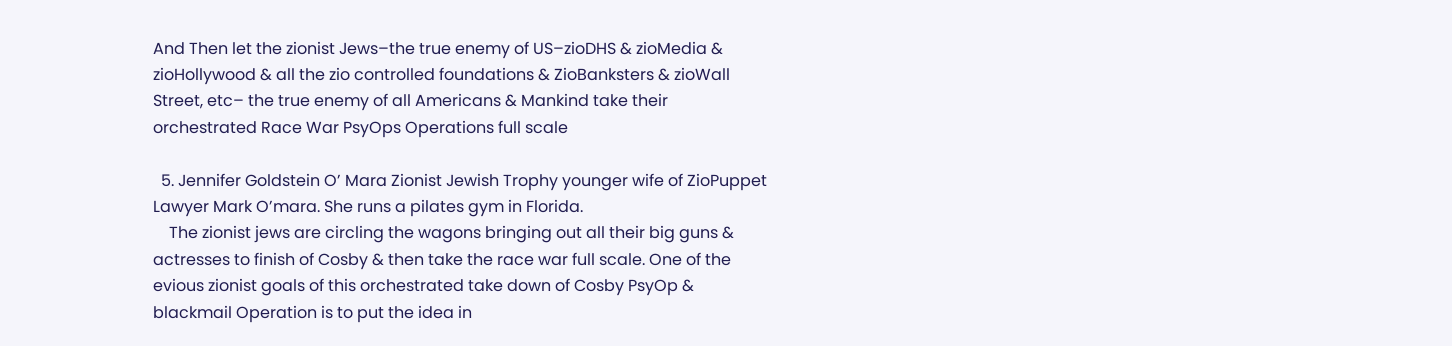And Then let the zionist Jews–the true enemy of US–zioDHS & zioMedia & zioHollywood & all the zio controlled foundations & ZioBanksters & zioWall Street, etc– the true enemy of all Americans & Mankind take their orchestrated Race War PsyOps Operations full scale

  5. Jennifer Goldstein O’ Mara Zionist Jewish Trophy younger wife of ZioPuppet Lawyer Mark O’mara. She runs a pilates gym in Florida.
    The zionist jews are circling the wagons bringing out all their big guns & actresses to finish of Cosby & then take the race war full scale. One of the evious zionist goals of this orchestrated take down of Cosby PsyOp & blackmail Operation is to put the idea in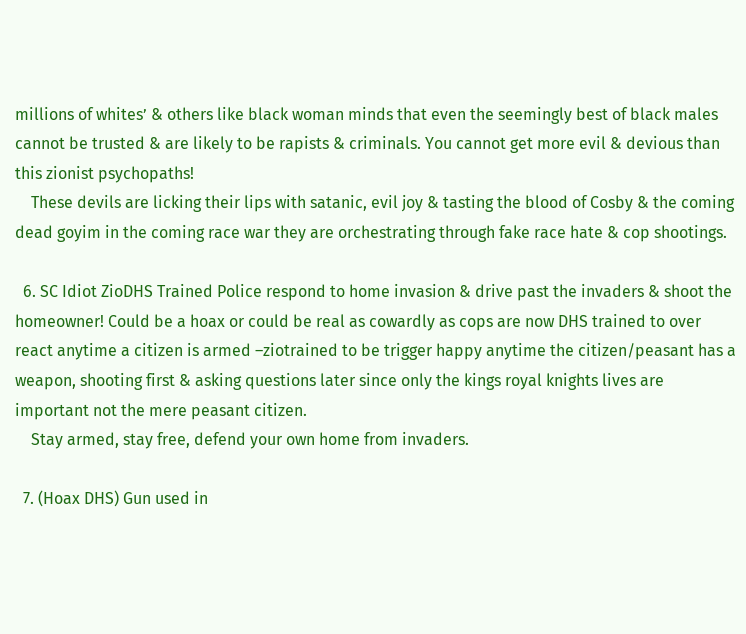millions of whites’ & others like black woman minds that even the seemingly best of black males cannot be trusted & are likely to be rapists & criminals. You cannot get more evil & devious than this zionist psychopaths!
    These devils are licking their lips with satanic, evil joy & tasting the blood of Cosby & the coming dead goyim in the coming race war they are orchestrating through fake race hate & cop shootings.

  6. SC Idiot ZioDHS Trained Police respond to home invasion & drive past the invaders & shoot the homeowner! Could be a hoax or could be real as cowardly as cops are now DHS trained to over react anytime a citizen is armed –ziotrained to be trigger happy anytime the citizen/peasant has a weapon, shooting first & asking questions later since only the kings royal knights lives are important not the mere peasant citizen.
    Stay armed, stay free, defend your own home from invaders.

  7. (Hoax DHS) Gun used in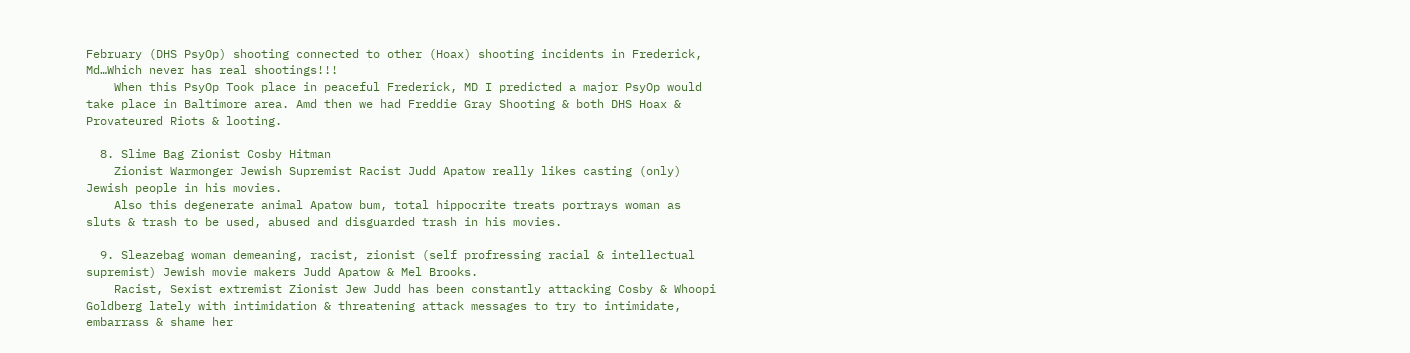February (DHS PsyOp) shooting connected to other (Hoax) shooting incidents in Frederick, Md…Which never has real shootings!!!
    When this PsyOp Took place in peaceful Frederick, MD I predicted a major PsyOp would take place in Baltimore area. Amd then we had Freddie Gray Shooting & both DHS Hoax & Provateured Riots & looting.

  8. Slime Bag Zionist Cosby Hitman
    Zionist Warmonger Jewish Supremist Racist Judd Apatow really likes casting (only) Jewish people in his movies.
    Also this degenerate animal Apatow bum, total hippocrite treats portrays woman as sluts & trash to be used, abused and disguarded trash in his movies.

  9. Sleazebag woman demeaning, racist, zionist (self profressing racial & intellectual supremist) Jewish movie makers Judd Apatow & Mel Brooks.
    Racist, Sexist extremist Zionist Jew Judd has been constantly attacking Cosby & Whoopi Goldberg lately with intimidation & threatening attack messages to try to intimidate, embarrass & shame her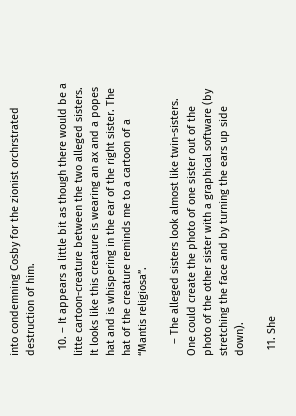into condemning Cosby for the zionist orchrstrated destruction of him.

  10. – It appears a little bit as though there would be a litte cartoon-creature between the two alleged sisters. It looks like this creature is wearing an ax and a popes hat and is whispering in the ear of the right sister. The hat of the creature reminds me to a cartoon of a “Mantis religiosa”.

    – The alleged sisters look almost like twin-sisters. One could create the photo of one sister out of the photo of the other sister with a graphical software (by stretching the face and by turning the ears up side down).

  11. She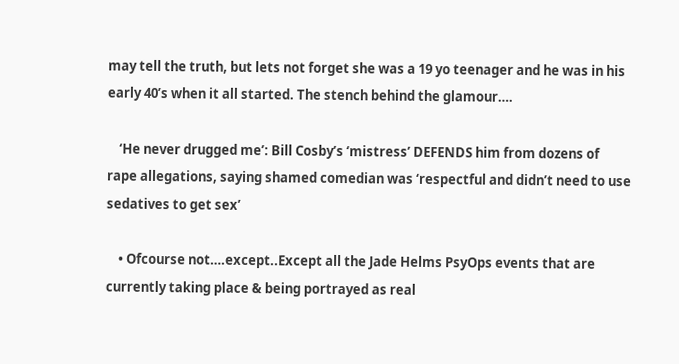may tell the truth, but lets not forget she was a 19 yo teenager and he was in his early 40’s when it all started. The stench behind the glamour….

    ‘He never drugged me’: Bill Cosby’s ‘mistress’ DEFENDS him from dozens of rape allegations, saying shamed comedian was ‘respectful and didn’t need to use sedatives to get sex’

    • Ofcourse not….except..Except all the Jade Helms PsyOps events that are currently taking place & being portrayed as real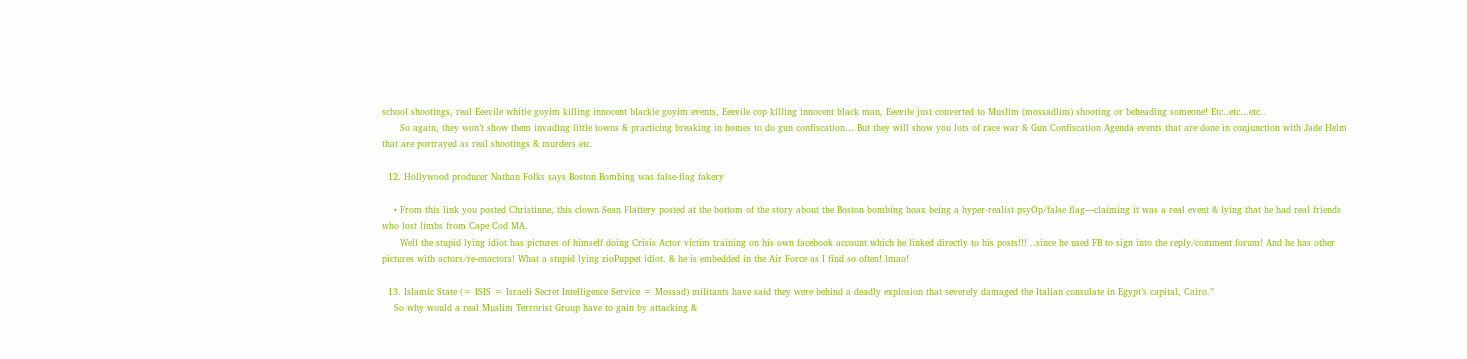school shootings, real Eeevile whitie goyim killing innocent blackie goyim events, Eeevile cop killing innocent black man, Eeevile just converted to Muslim (mossadlim) shooting or beheading someone! Etc..etc…etc..
      So again, they won’t show them invading little towns & practicing breaking in homes to do gun confiscation… But they will show you lots of race war & Gun Confiscation Agenda events that are done in conjunction with Jade Helm that are portrayed as real shootings & murders etc.

  12. Hollywood producer Nathan Folks says Boston Bombing was false-flag fakery

    • From this link you posted Christinne, this clown Sean Flattery posted at the bottom of the story about the Boston bombing hoax being a hyper-realist psyOp/false flag—claiming it was a real event & lying that he had real friends who lost limbs from Cape Cod MA.
      Well the stupid lying idiot has pictures of himself doing Crisis Actor victim training on his own facebook account which he linked directly to his posts!!! ..since he used FB to sign into the reply/comment forum! And he has other pictures with actors/re-enactors! What a stupid lying zioPuppet idiot. & he is embedded in the Air Force as I find so often! lmao!

  13. Islamic State (= ISIS = Israeli Secret Intelligence Service = Mossad) militants have said they were behind a deadly explosion that severely damaged the Italian consulate in Egypt’s capital, Cairo.”
    So why would a real Muslim Terrorist Group have to gain by attacking &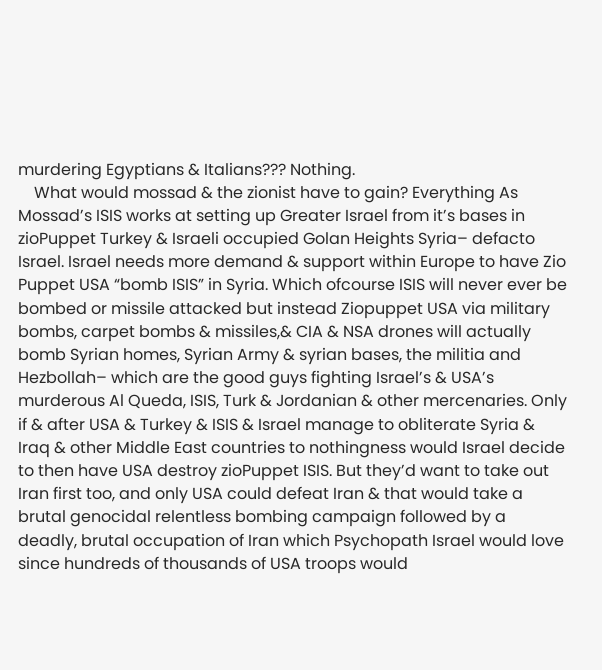murdering Egyptians & Italians??? Nothing.
    What would mossad & the zionist have to gain? Everything As Mossad’s ISIS works at setting up Greater Israel from it’s bases in zioPuppet Turkey & Israeli occupied Golan Heights Syria– defacto Israel. Israel needs more demand & support within Europe to have Zio Puppet USA “bomb ISIS” in Syria. Which ofcourse ISIS will never ever be bombed or missile attacked but instead Ziopuppet USA via military bombs, carpet bombs & missiles,& CIA & NSA drones will actually bomb Syrian homes, Syrian Army & syrian bases, the militia and Hezbollah– which are the good guys fighting Israel’s & USA’s murderous Al Queda, ISIS, Turk & Jordanian & other mercenaries. Only if & after USA & Turkey & ISIS & Israel manage to obliterate Syria & Iraq & other Middle East countries to nothingness would Israel decide to then have USA destroy zioPuppet ISIS. But they’d want to take out Iran first too, and only USA could defeat Iran & that would take a brutal genocidal relentless bombing campaign followed by a deadly, brutal occupation of Iran which Psychopath Israel would love since hundreds of thousands of USA troops would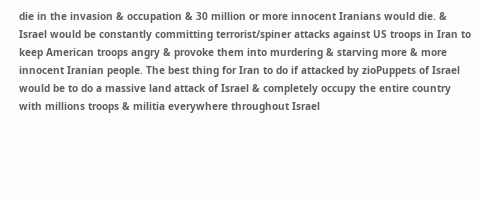die in the invasion & occupation & 30 million or more innocent Iranians would die. & Israel would be constantly committing terrorist/spiner attacks against US troops in Iran to keep American troops angry & provoke them into murdering & starving more & more innocent Iranian people. The best thing for Iran to do if attacked by zioPuppets of Israel would be to do a massive land attack of Israel & completely occupy the entire country with millions troops & militia everywhere throughout Israel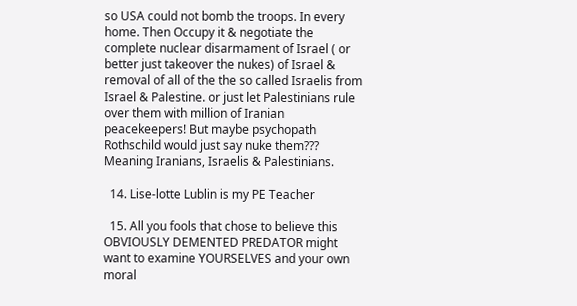so USA could not bomb the troops. In every home. Then Occupy it & negotiate the complete nuclear disarmament of Israel ( or better just takeover the nukes) of Israel & removal of all of the the so called Israelis from Israel & Palestine. or just let Palestinians rule over them with million of Iranian peacekeepers! But maybe psychopath Rothschild would just say nuke them??? Meaning Iranians, Israelis & Palestinians.

  14. Lise-lotte Lublin is my PE Teacher

  15. All you fools that chose to believe this OBVIOUSLY DEMENTED PREDATOR might want to examine YOURSELVES and your own moral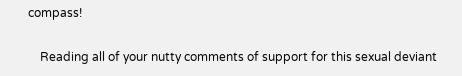compass!

    Reading all of your nutty comments of support for this sexual deviant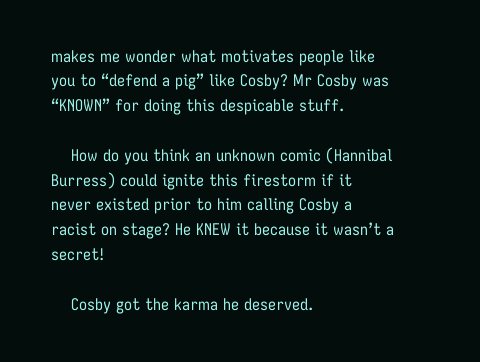makes me wonder what motivates people like you to “defend a pig” like Cosby? Mr Cosby was “KNOWN” for doing this despicable stuff.

    How do you think an unknown comic (Hannibal Burress) could ignite this firestorm if it never existed prior to him calling Cosby a racist on stage? He KNEW it because it wasn’t a secret!

    Cosby got the karma he deserved.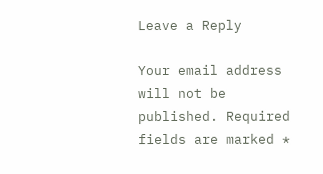Leave a Reply

Your email address will not be published. Required fields are marked *